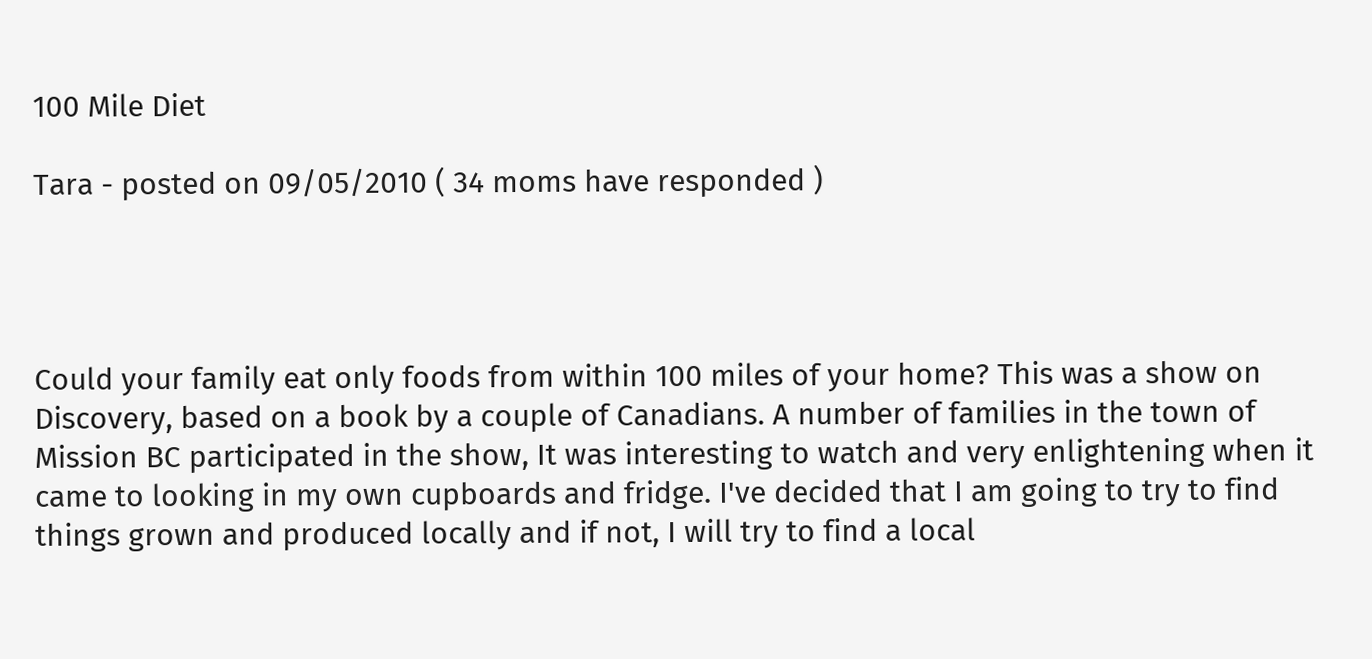100 Mile Diet

Tara - posted on 09/05/2010 ( 34 moms have responded )




Could your family eat only foods from within 100 miles of your home? This was a show on Discovery, based on a book by a couple of Canadians. A number of families in the town of Mission BC participated in the show, It was interesting to watch and very enlightening when it came to looking in my own cupboards and fridge. I've decided that I am going to try to find things grown and produced locally and if not, I will try to find a local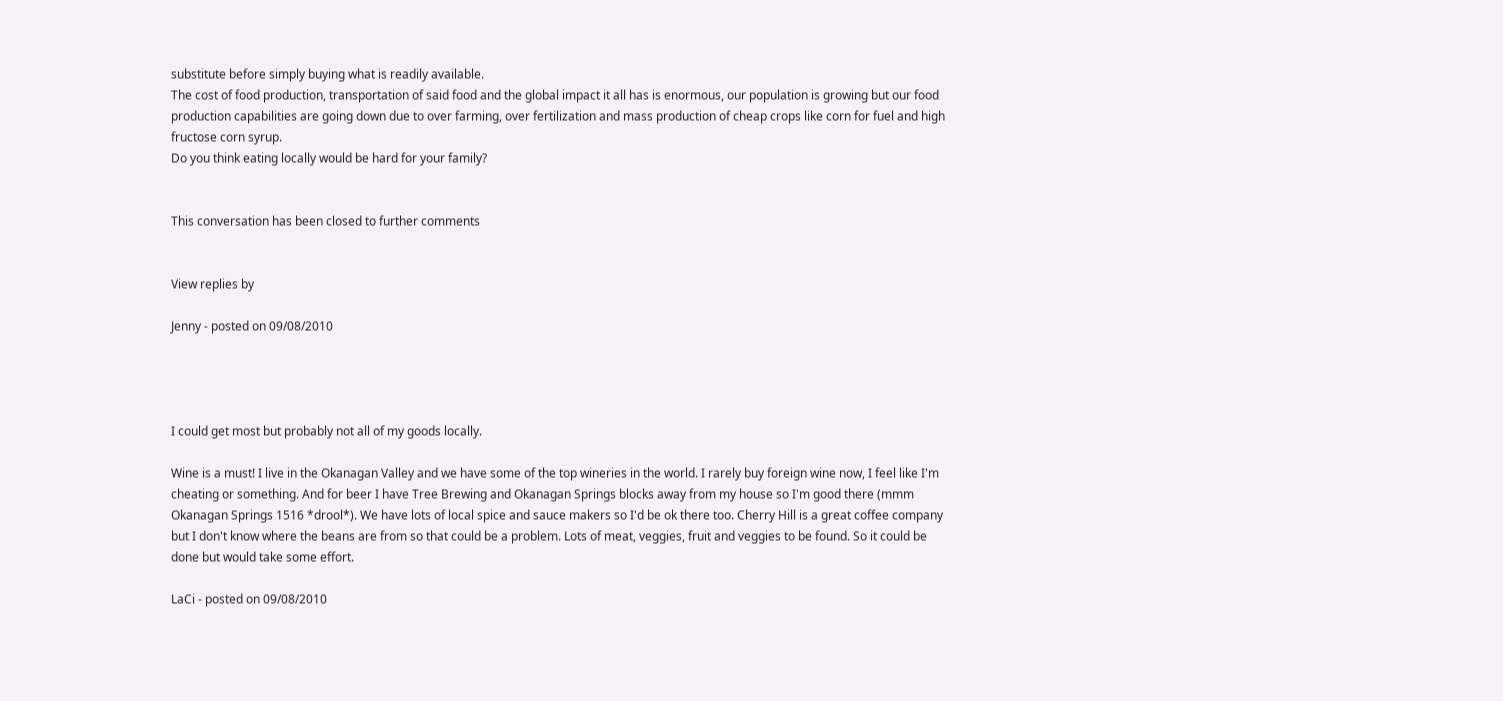substitute before simply buying what is readily available.
The cost of food production, transportation of said food and the global impact it all has is enormous, our population is growing but our food production capabilities are going down due to over farming, over fertilization and mass production of cheap crops like corn for fuel and high fructose corn syrup.
Do you think eating locally would be hard for your family?


This conversation has been closed to further comments


View replies by

Jenny - posted on 09/08/2010




I could get most but probably not all of my goods locally.

Wine is a must! I live in the Okanagan Valley and we have some of the top wineries in the world. I rarely buy foreign wine now, I feel like I'm cheating or something. And for beer I have Tree Brewing and Okanagan Springs blocks away from my house so I'm good there (mmm Okanagan Springs 1516 *drool*). We have lots of local spice and sauce makers so I'd be ok there too. Cherry Hill is a great coffee company but I don't know where the beans are from so that could be a problem. Lots of meat, veggies, fruit and veggies to be found. So it could be done but would take some effort.

LaCi - posted on 09/08/2010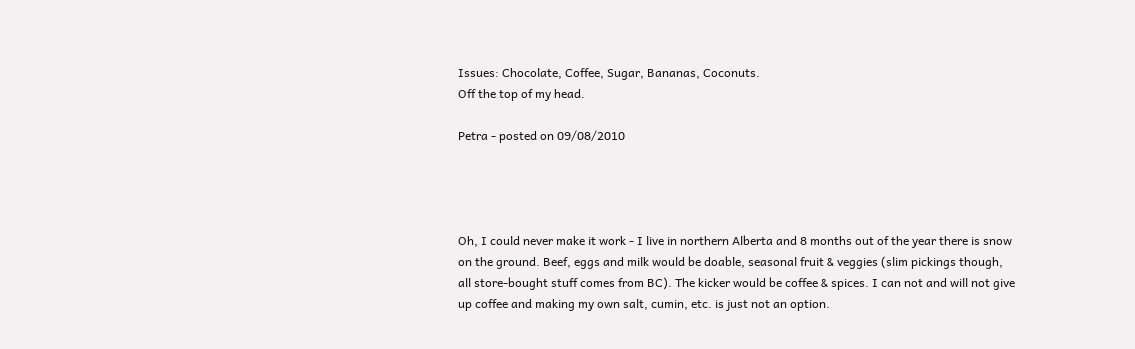Issues: Chocolate, Coffee, Sugar, Bananas, Coconuts.
Off the top of my head.

Petra - posted on 09/08/2010




Oh, I could never make it work - I live in northern Alberta and 8 months out of the year there is snow on the ground. Beef, eggs and milk would be doable, seasonal fruit & veggies (slim pickings though, all store-bought stuff comes from BC). The kicker would be coffee & spices. I can not and will not give up coffee and making my own salt, cumin, etc. is just not an option.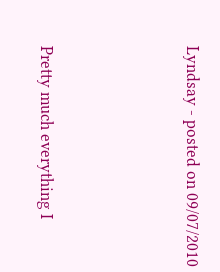Lyndsay - posted on 09/07/2010




Pretty much everything I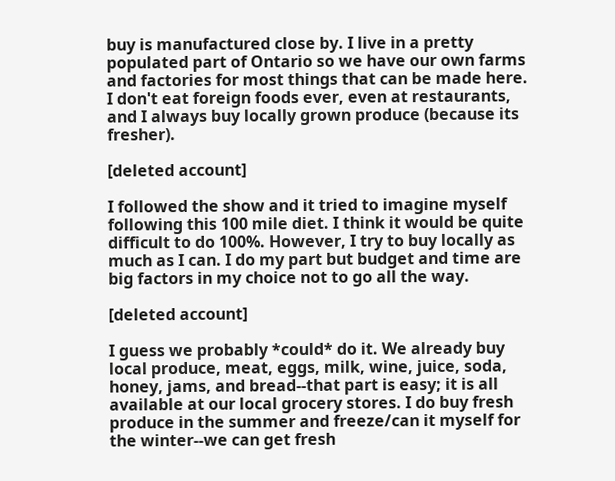buy is manufactured close by. I live in a pretty populated part of Ontario so we have our own farms and factories for most things that can be made here. I don't eat foreign foods ever, even at restaurants, and I always buy locally grown produce (because its fresher).

[deleted account]

I followed the show and it tried to imagine myself following this 100 mile diet. I think it would be quite difficult to do 100%. However, I try to buy locally as much as I can. I do my part but budget and time are big factors in my choice not to go all the way.

[deleted account]

I guess we probably *could* do it. We already buy local produce, meat, eggs, milk, wine, juice, soda, honey, jams, and bread--that part is easy; it is all available at our local grocery stores. I do buy fresh produce in the summer and freeze/can it myself for the winter--we can get fresh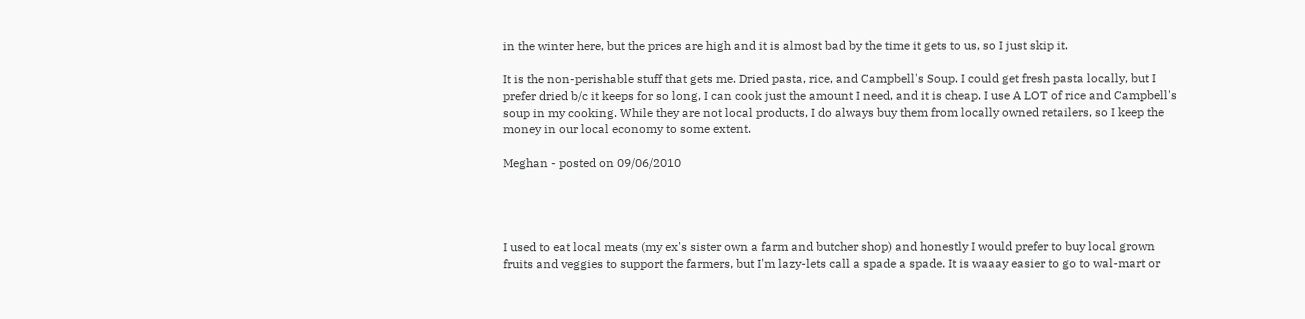in the winter here, but the prices are high and it is almost bad by the time it gets to us, so I just skip it.

It is the non-perishable stuff that gets me. Dried pasta, rice, and Campbell's Soup. I could get fresh pasta locally, but I prefer dried b/c it keeps for so long, I can cook just the amount I need, and it is cheap. I use A LOT of rice and Campbell's soup in my cooking. While they are not local products, I do always buy them from locally owned retailers, so I keep the money in our local economy to some extent.

Meghan - posted on 09/06/2010




I used to eat local meats (my ex's sister own a farm and butcher shop) and honestly I would prefer to buy local grown fruits and veggies to support the farmers, but I'm lazy-lets call a spade a spade. It is waaay easier to go to wal-mart or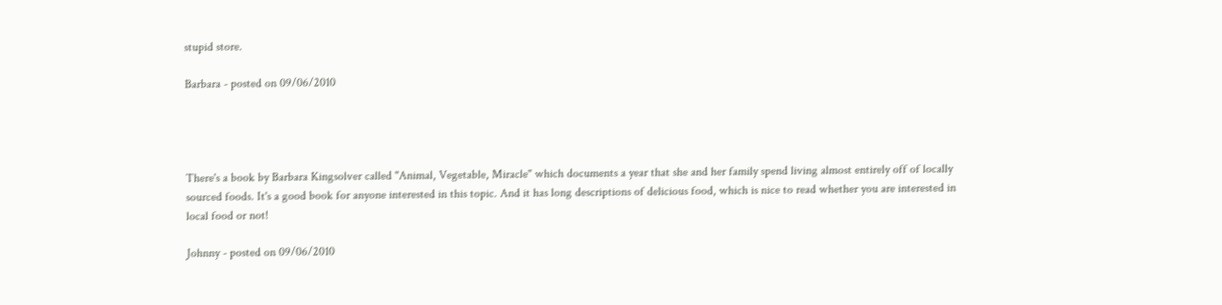stupid store.

Barbara - posted on 09/06/2010




There's a book by Barbara Kingsolver called "Animal, Vegetable, Miracle" which documents a year that she and her family spend living almost entirely off of locally sourced foods. It's a good book for anyone interested in this topic. And it has long descriptions of delicious food, which is nice to read whether you are interested in local food or not!

Johnny - posted on 09/06/2010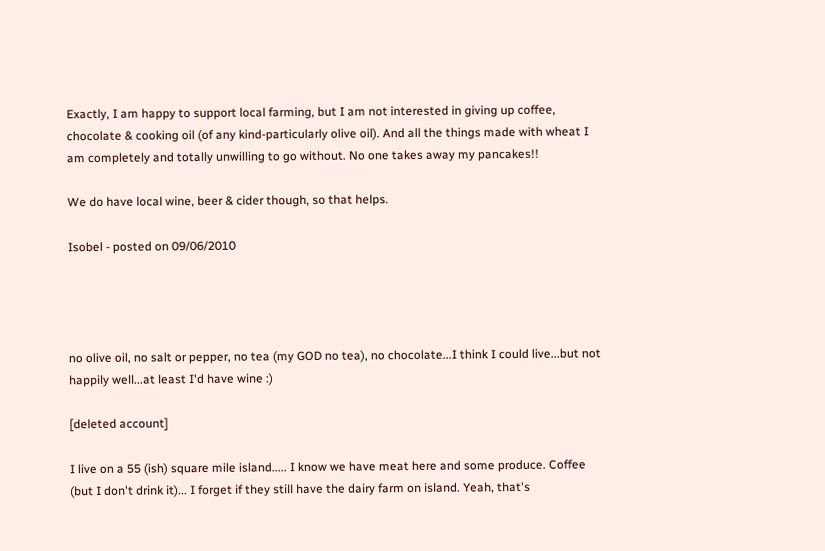Exactly, I am happy to support local farming, but I am not interested in giving up coffee, chocolate & cooking oil (of any kind-particularly olive oil). And all the things made with wheat I am completely and totally unwilling to go without. No one takes away my pancakes!!

We do have local wine, beer & cider though, so that helps.

Isobel - posted on 09/06/2010




no olive oil, no salt or pepper, no tea (my GOD no tea), no chocolate...I think I could live...but not happily well...at least I'd have wine :)

[deleted account]

I live on a 55 (ish) square mile island..... I know we have meat here and some produce. Coffee (but I don't drink it)... I forget if they still have the dairy farm on island. Yeah, that's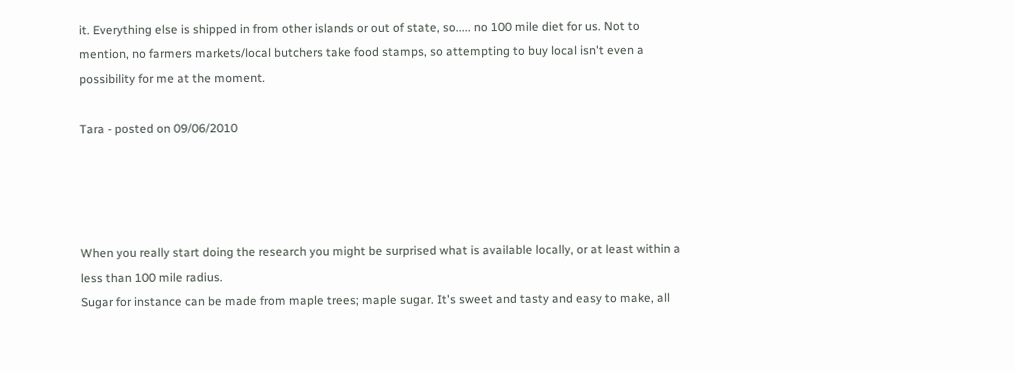it. Everything else is shipped in from other islands or out of state, so..... no 100 mile diet for us. Not to mention, no farmers markets/local butchers take food stamps, so attempting to buy local isn't even a possibility for me at the moment.

Tara - posted on 09/06/2010




When you really start doing the research you might be surprised what is available locally, or at least within a less than 100 mile radius.
Sugar for instance can be made from maple trees; maple sugar. It's sweet and tasty and easy to make, all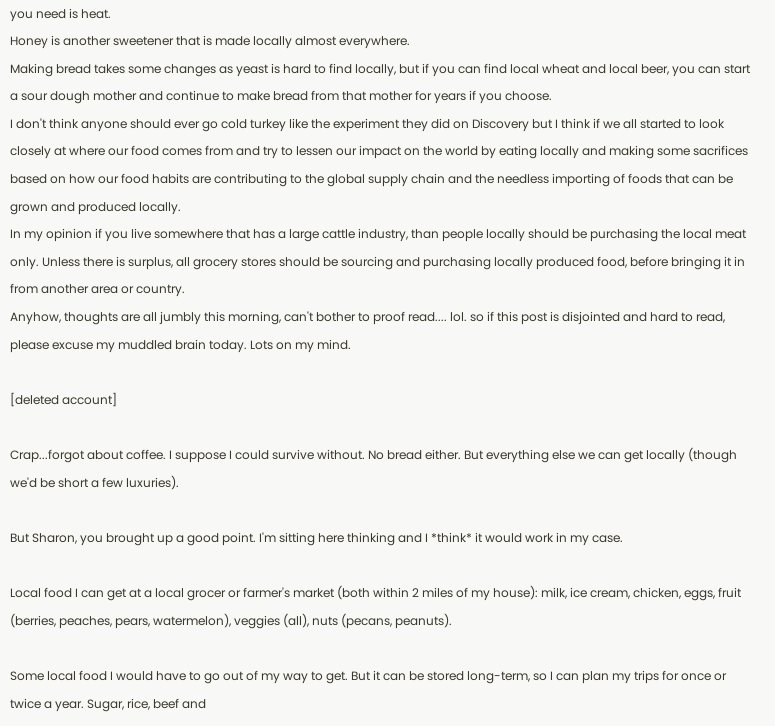you need is heat.
Honey is another sweetener that is made locally almost everywhere.
Making bread takes some changes as yeast is hard to find locally, but if you can find local wheat and local beer, you can start a sour dough mother and continue to make bread from that mother for years if you choose.
I don't think anyone should ever go cold turkey like the experiment they did on Discovery but I think if we all started to look closely at where our food comes from and try to lessen our impact on the world by eating locally and making some sacrifices based on how our food habits are contributing to the global supply chain and the needless importing of foods that can be grown and produced locally.
In my opinion if you live somewhere that has a large cattle industry, than people locally should be purchasing the local meat only. Unless there is surplus, all grocery stores should be sourcing and purchasing locally produced food, before bringing it in from another area or country.
Anyhow, thoughts are all jumbly this morning, can't bother to proof read.... lol. so if this post is disjointed and hard to read, please excuse my muddled brain today. Lots on my mind.

[deleted account]

Crap...forgot about coffee. I suppose I could survive without. No bread either. But everything else we can get locally (though we'd be short a few luxuries).

But Sharon, you brought up a good point. I'm sitting here thinking and I *think* it would work in my case.

Local food I can get at a local grocer or farmer's market (both within 2 miles of my house): milk, ice cream, chicken, eggs, fruit (berries, peaches, pears, watermelon), veggies (all), nuts (pecans, peanuts).

Some local food I would have to go out of my way to get. But it can be stored long-term, so I can plan my trips for once or twice a year. Sugar, rice, beef and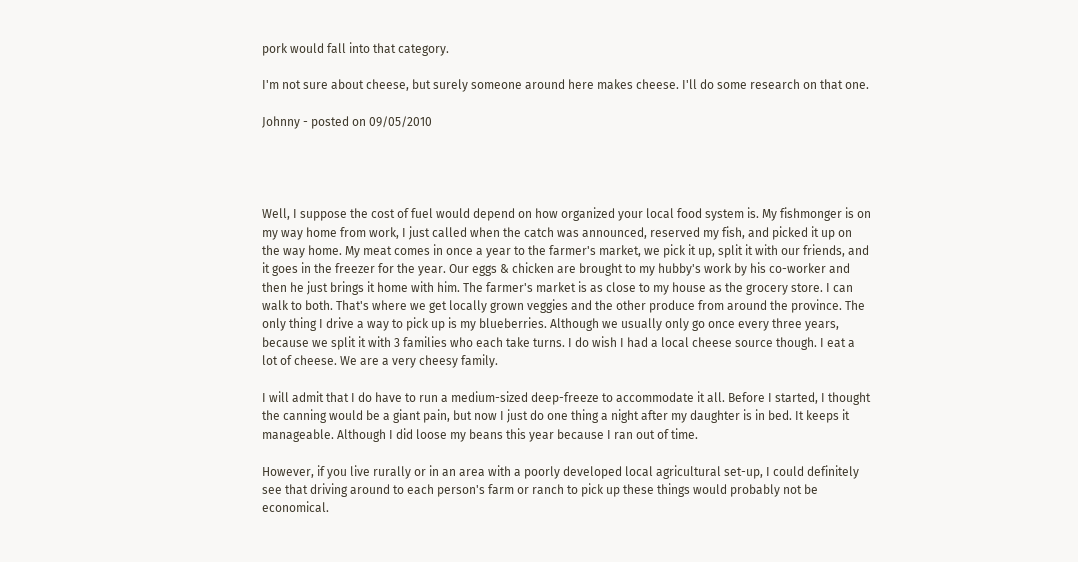pork would fall into that category.

I'm not sure about cheese, but surely someone around here makes cheese. I'll do some research on that one.

Johnny - posted on 09/05/2010




Well, I suppose the cost of fuel would depend on how organized your local food system is. My fishmonger is on my way home from work, I just called when the catch was announced, reserved my fish, and picked it up on the way home. My meat comes in once a year to the farmer's market, we pick it up, split it with our friends, and it goes in the freezer for the year. Our eggs & chicken are brought to my hubby's work by his co-worker and then he just brings it home with him. The farmer's market is as close to my house as the grocery store. I can walk to both. That's where we get locally grown veggies and the other produce from around the province. The only thing I drive a way to pick up is my blueberries. Although we usually only go once every three years, because we split it with 3 families who each take turns. I do wish I had a local cheese source though. I eat a lot of cheese. We are a very cheesy family.

I will admit that I do have to run a medium-sized deep-freeze to accommodate it all. Before I started, I thought the canning would be a giant pain, but now I just do one thing a night after my daughter is in bed. It keeps it manageable. Although I did loose my beans this year because I ran out of time.

However, if you live rurally or in an area with a poorly developed local agricultural set-up, I could definitely see that driving around to each person's farm or ranch to pick up these things would probably not be economical.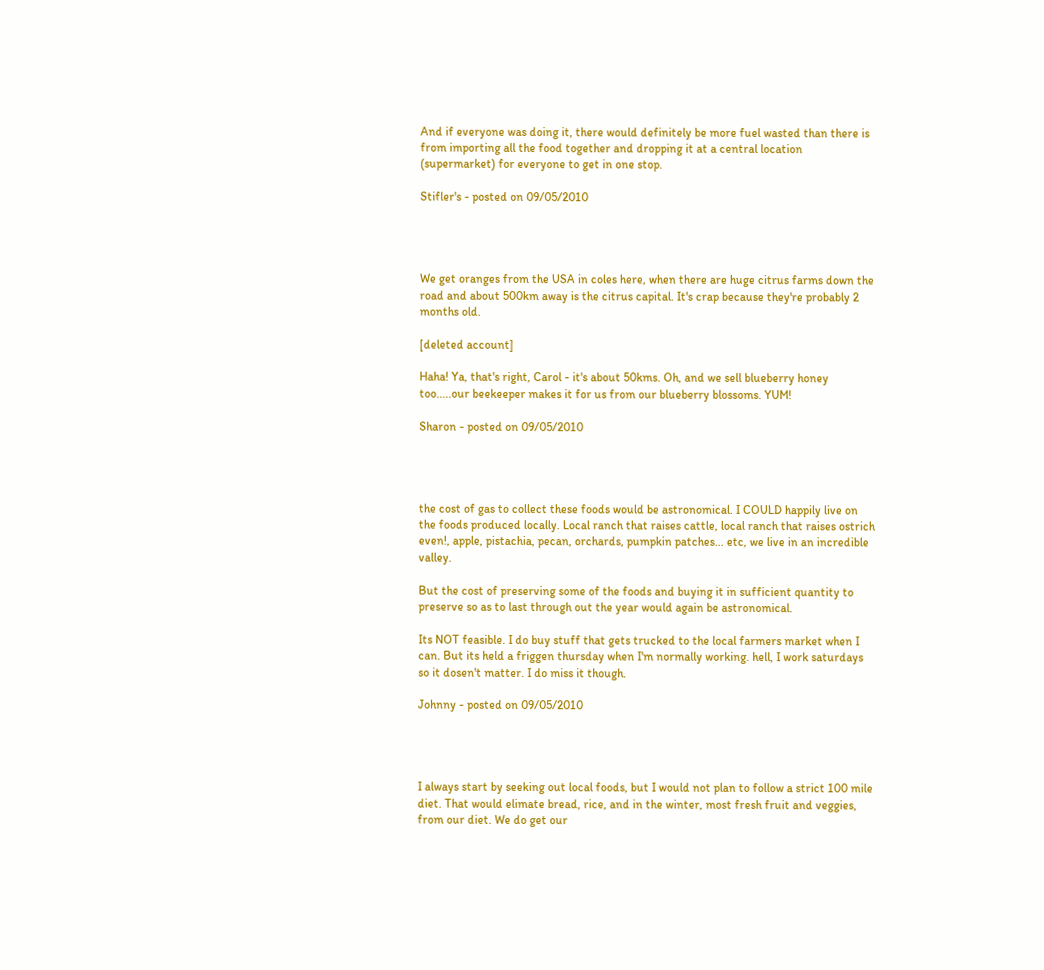And if everyone was doing it, there would definitely be more fuel wasted than there is from importing all the food together and dropping it at a central location (supermarket) for everyone to get in one stop.

Stifler's - posted on 09/05/2010




We get oranges from the USA in coles here, when there are huge citrus farms down the road and about 500km away is the citrus capital. It's crap because they're probably 2 months old.

[deleted account]

Haha! Ya, that's right, Carol - it's about 50kms. Oh, and we sell blueberry honey too.....our beekeeper makes it for us from our blueberry blossoms. YUM!

Sharon - posted on 09/05/2010




the cost of gas to collect these foods would be astronomical. I COULD happily live on the foods produced locally. Local ranch that raises cattle, local ranch that raises ostrich even!, apple, pistachia, pecan, orchards, pumpkin patches... etc, we live in an incredible valley.

But the cost of preserving some of the foods and buying it in sufficient quantity to preserve so as to last through out the year would again be astronomical.

Its NOT feasible. I do buy stuff that gets trucked to the local farmers market when I can. But its held a friggen thursday when I'm normally working. hell, I work saturdays so it dosen't matter. I do miss it though.

Johnny - posted on 09/05/2010




I always start by seeking out local foods, but I would not plan to follow a strict 100 mile diet. That would elimate bread, rice, and in the winter, most fresh fruit and veggies, from our diet. We do get our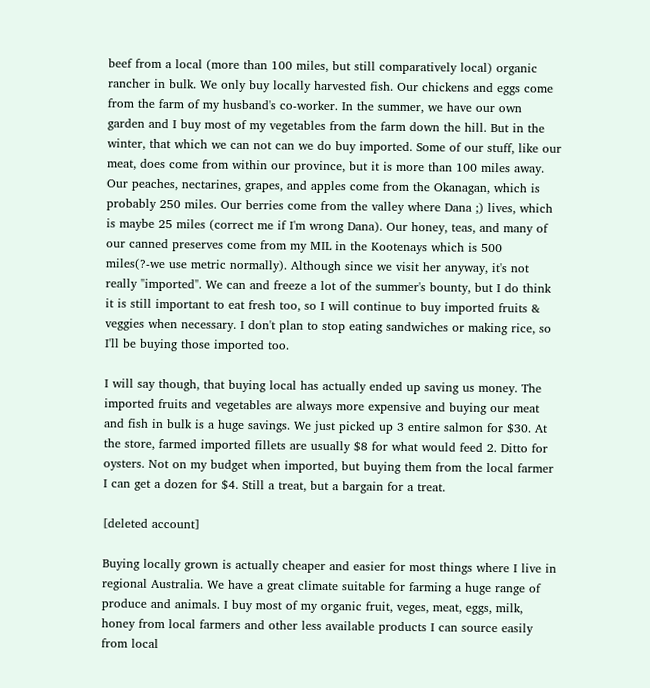beef from a local (more than 100 miles, but still comparatively local) organic rancher in bulk. We only buy locally harvested fish. Our chickens and eggs come from the farm of my husband's co-worker. In the summer, we have our own garden and I buy most of my vegetables from the farm down the hill. But in the winter, that which we can not can we do buy imported. Some of our stuff, like our meat, does come from within our province, but it is more than 100 miles away. Our peaches, nectarines, grapes, and apples come from the Okanagan, which is probably 250 miles. Our berries come from the valley where Dana ;) lives, which is maybe 25 miles (correct me if I'm wrong Dana). Our honey, teas, and many of our canned preserves come from my MIL in the Kootenays which is 500 miles(?-we use metric normally). Although since we visit her anyway, it's not really "imported". We can and freeze a lot of the summer's bounty, but I do think it is still important to eat fresh too, so I will continue to buy imported fruits & veggies when necessary. I don't plan to stop eating sandwiches or making rice, so I'll be buying those imported too.

I will say though, that buying local has actually ended up saving us money. The imported fruits and vegetables are always more expensive and buying our meat and fish in bulk is a huge savings. We just picked up 3 entire salmon for $30. At the store, farmed imported fillets are usually $8 for what would feed 2. Ditto for oysters. Not on my budget when imported, but buying them from the local farmer I can get a dozen for $4. Still a treat, but a bargain for a treat.

[deleted account]

Buying locally grown is actually cheaper and easier for most things where I live in regional Australia. We have a great climate suitable for farming a huge range of produce and animals. I buy most of my organic fruit, veges, meat, eggs, milk, honey from local farmers and other less available products I can source easily from local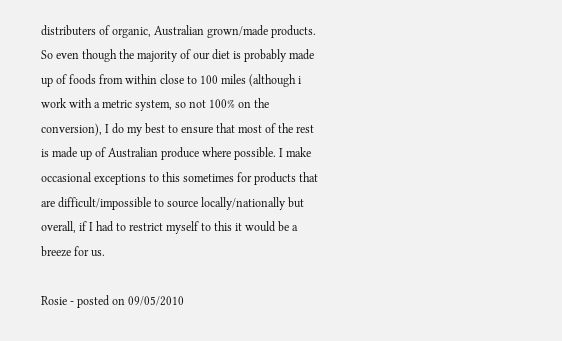distributers of organic, Australian grown/made products. So even though the majority of our diet is probably made up of foods from within close to 100 miles (although i work with a metric system, so not 100% on the conversion), I do my best to ensure that most of the rest is made up of Australian produce where possible. I make occasional exceptions to this sometimes for products that are difficult/impossible to source locally/nationally but overall, if I had to restrict myself to this it would be a breeze for us.

Rosie - posted on 09/05/2010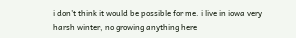i don't think it would be possible for me. i live in iowa very harsh winter, no growing anything here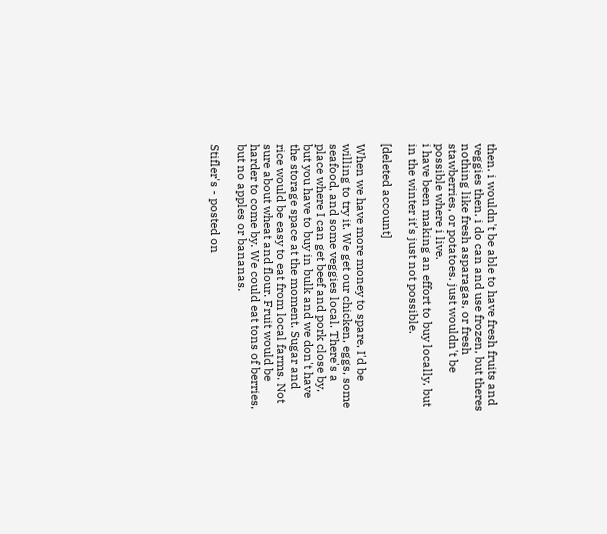then. i wouldn't be able to have fresh fruits and veggies then. i do can and use frozen, but theres nothing like fresh asparagas, or fresh stawberries, or potatoes. just wouldn't be possible where i live.
i have been making an effort to buy locally, but in the winter it's just not possible.

[deleted account]

When we have more money to spare, I'd be willing to try it. We get our chicken, eggs, some seafood, and some veggies local. There's a place where I can get beef and pork close by, but you have to buy in bulk and we don't have the storage space at the moment. Sugar and rice would be easy to eat from local farms. Not sure about wheat and flour. Fruit would be harder to come by. We could eat tons of berries, but no apples or bananas.

Stifler's - posted on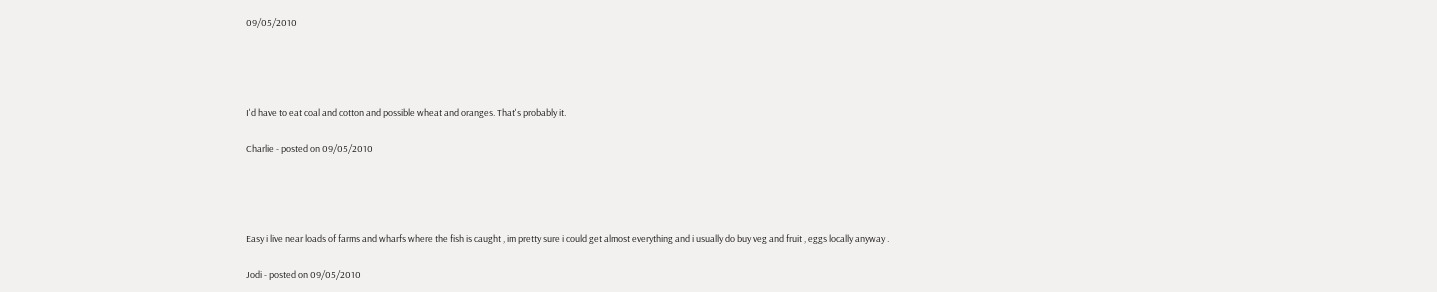09/05/2010




I'd have to eat coal and cotton and possible wheat and oranges. That's probably it.

Charlie - posted on 09/05/2010




Easy i live near loads of farms and wharfs where the fish is caught , im pretty sure i could get almost everything and i usually do buy veg and fruit , eggs locally anyway .

Jodi - posted on 09/05/2010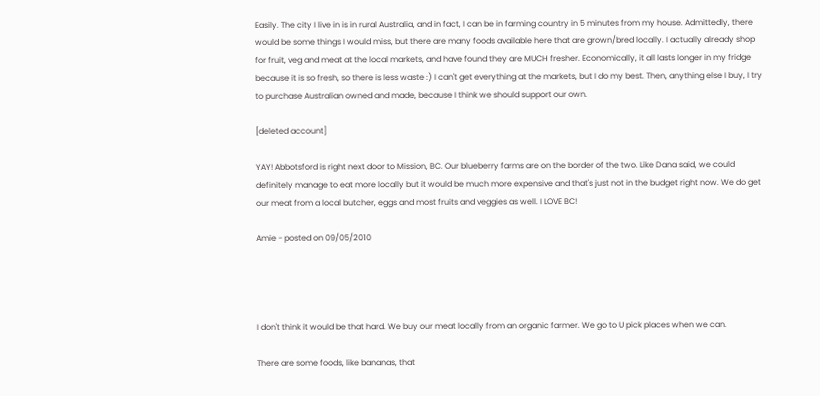Easily. The city I live in is in rural Australia, and in fact, I can be in farming country in 5 minutes from my house. Admittedly, there would be some things I would miss, but there are many foods available here that are grown/bred locally. I actually already shop for fruit, veg and meat at the local markets, and have found they are MUCH fresher. Economically, it all lasts longer in my fridge because it is so fresh, so there is less waste :) I can't get everything at the markets, but I do my best. Then, anything else I buy, I try to purchase Australian owned and made, because I think we should support our own.

[deleted account]

YAY! Abbotsford is right next door to Mission, BC. Our blueberry farms are on the border of the two. Like Dana said, we could definitely manage to eat more locally but it would be much more expensive and that's just not in the budget right now. We do get our meat from a local butcher, eggs and most fruits and veggies as well. I LOVE BC!

Amie - posted on 09/05/2010




I don't think it would be that hard. We buy our meat locally from an organic farmer. We go to U pick places when we can.

There are some foods, like bananas, that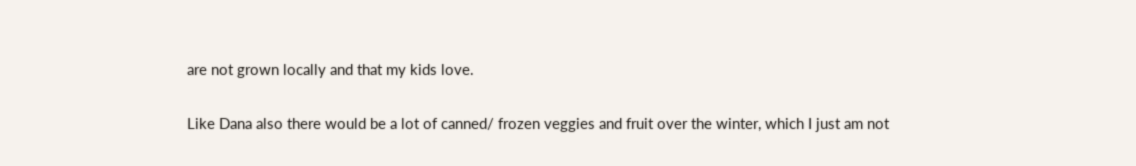are not grown locally and that my kids love.

Like Dana also there would be a lot of canned/ frozen veggies and fruit over the winter, which I just am not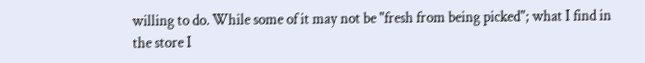willing to do. While some of it may not be "fresh from being picked"; what I find in the store I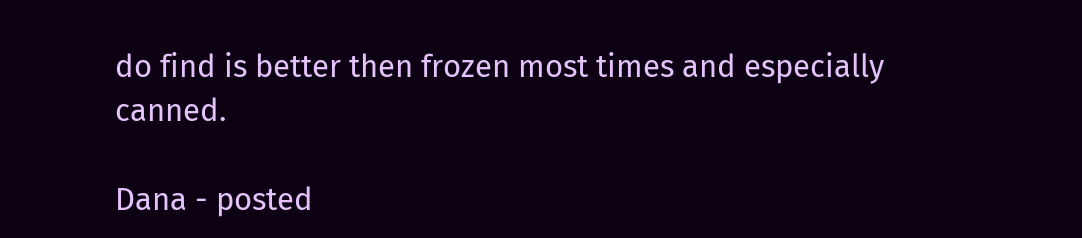do find is better then frozen most times and especially canned.

Dana - posted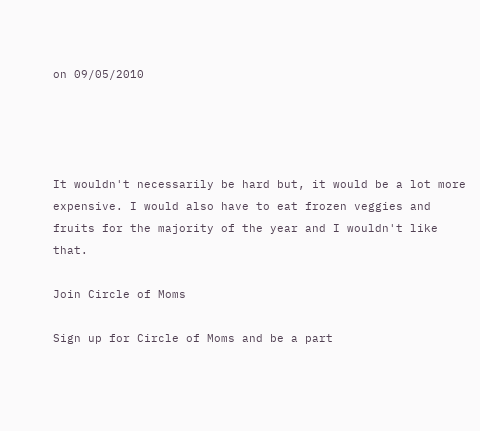on 09/05/2010




It wouldn't necessarily be hard but, it would be a lot more expensive. I would also have to eat frozen veggies and fruits for the majority of the year and I wouldn't like that.

Join Circle of Moms

Sign up for Circle of Moms and be a part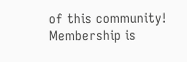of this community! Membership is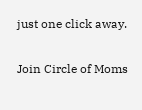just one click away.

Join Circle of Moms